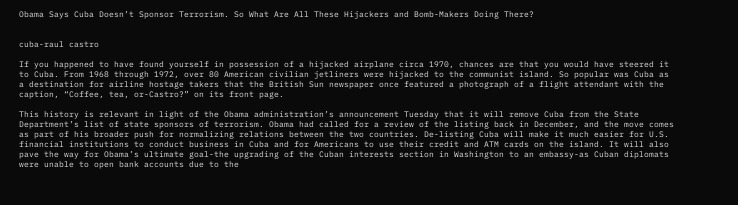Obama Says Cuba Doesn’t Sponsor Terrorism. So What Are All These Hijackers and Bomb-Makers Doing There?


cuba-raul castro

If you happened to have found yourself in possession of a hijacked airplane circa 1970, chances are that you would have steered it to Cuba. From 1968 through 1972, over 80 American civilian jetliners were hijacked to the communist island. So popular was Cuba as a destination for airline hostage takers that the British Sun newspaper once featured a photograph of a flight attendant with the caption, “Coffee, tea, or-Castro?” on its front page.

This history is relevant in light of the Obama administration’s announcement Tuesday that it will remove Cuba from the State Department’s list of state sponsors of terrorism. Obama had called for a review of the listing back in December, and the move comes as part of his broader push for normalizing relations between the two countries. De-listing Cuba will make it much easier for U.S. financial institutions to conduct business in Cuba and for Americans to use their credit and ATM cards on the island. It will also pave the way for Obama’s ultimate goal-the upgrading of the Cuban interests section in Washington to an embassy-as Cuban diplomats were unable to open bank accounts due to the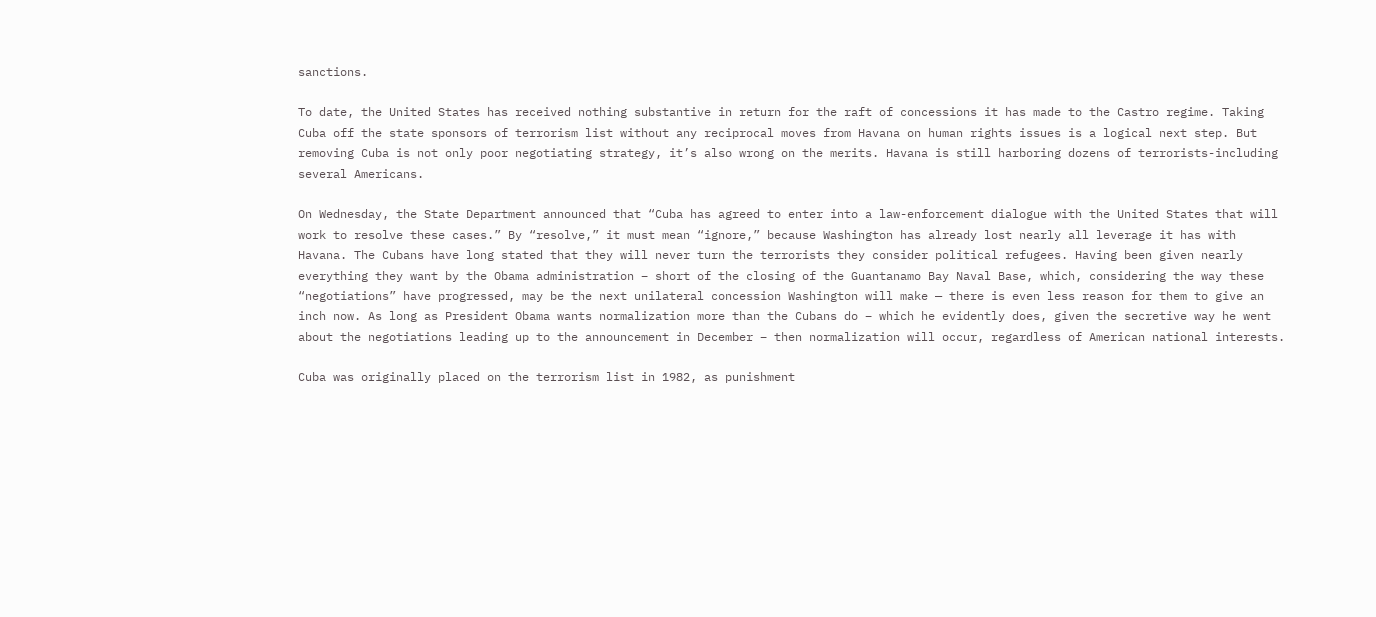sanctions.

To date, the United States has received nothing substantive in return for the raft of concessions it has made to the Castro regime. Taking Cuba off the state sponsors of terrorism list without any reciprocal moves from Havana on human rights issues is a logical next step. But removing Cuba is not only poor negotiating strategy, it’s also wrong on the merits. Havana is still harboring dozens of terrorists-including several Americans.

On Wednesday, the State Department announced that “Cuba has agreed to enter into a law-enforcement dialogue with the United States that will work to resolve these cases.” By “resolve,” it must mean “ignore,” because Washington has already lost nearly all leverage it has with Havana. The Cubans have long stated that they will never turn the terrorists they consider political refugees. Having been given nearly everything they want by the Obama administration – short of the closing of the Guantanamo Bay Naval Base, which, considering the way these “negotiations” have progressed, may be the next unilateral concession Washington will make — there is even less reason for them to give an inch now. As long as President Obama wants normalization more than the Cubans do – which he evidently does, given the secretive way he went about the negotiations leading up to the announcement in December – then normalization will occur, regardless of American national interests.

Cuba was originally placed on the terrorism list in 1982, as punishment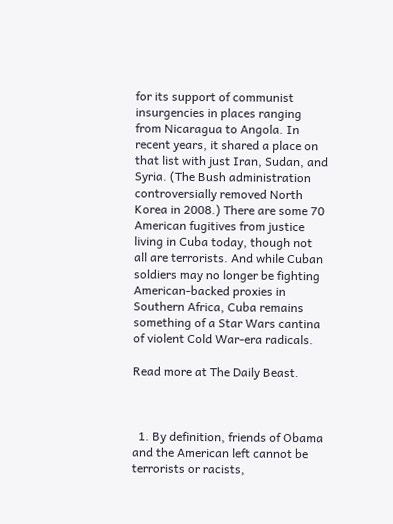for its support of communist insurgencies in places ranging from Nicaragua to Angola. In recent years, it shared a place on that list with just Iran, Sudan, and Syria. (The Bush administration controversially removed North Korea in 2008.) There are some 70 American fugitives from justice living in Cuba today, though not all are terrorists. And while Cuban soldiers may no longer be fighting American-backed proxies in Southern Africa, Cuba remains something of a Star Wars cantina of violent Cold War-era radicals.

Read more at The Daily Beast.



  1. By definition, friends of Obama and the American left cannot be terrorists or racists,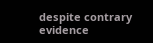despite contrary evidence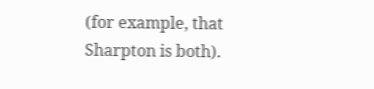(for example, that Sharpton is both).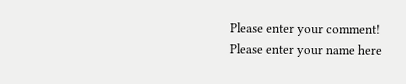Please enter your comment!
Please enter your name here